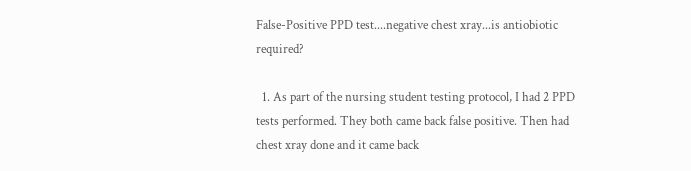False-Positive PPD test....negative chest xray...is antiobiotic required?

  1. As part of the nursing student testing protocol, I had 2 PPD tests performed. They both came back false positive. Then had chest xray done and it came back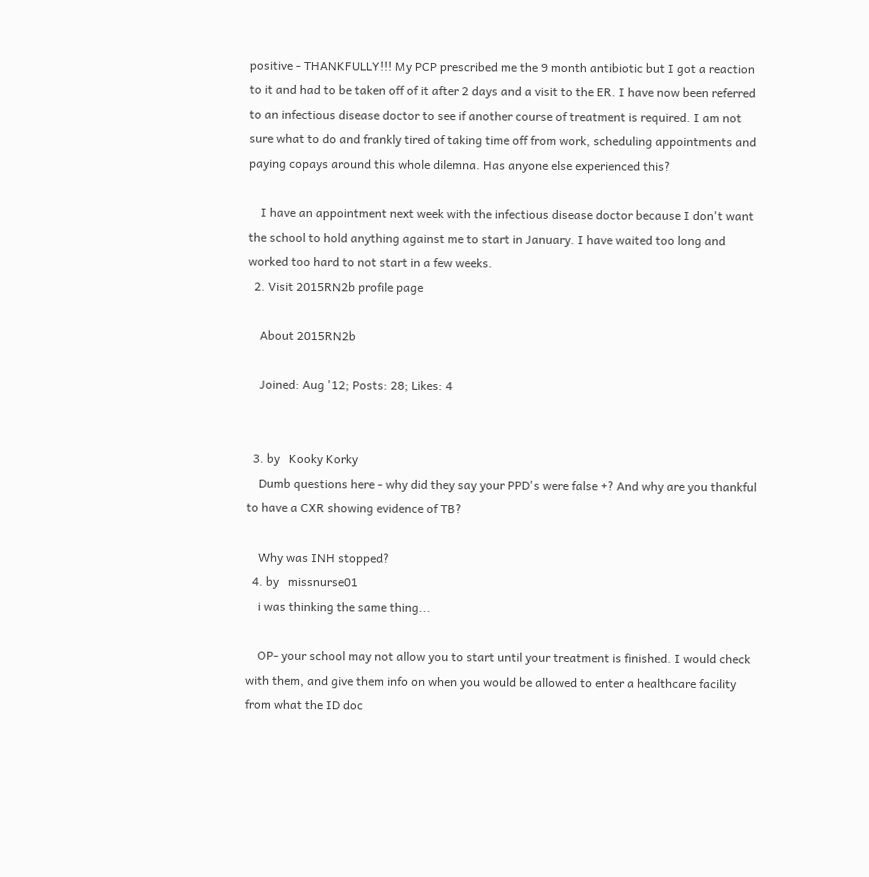positive - THANKFULLY!!! My PCP prescribed me the 9 month antibiotic but I got a reaction to it and had to be taken off of it after 2 days and a visit to the ER. I have now been referred to an infectious disease doctor to see if another course of treatment is required. I am not sure what to do and frankly tired of taking time off from work, scheduling appointments and paying copays around this whole dilemna. Has anyone else experienced this?

    I have an appointment next week with the infectious disease doctor because I don't want the school to hold anything against me to start in January. I have waited too long and worked too hard to not start in a few weeks.
  2. Visit 2015RN2b profile page

    About 2015RN2b

    Joined: Aug '12; Posts: 28; Likes: 4


  3. by   Kooky Korky
    Dumb questions here - why did they say your PPD's were false +? And why are you thankful to have a CXR showing evidence of TB?

    Why was INH stopped?
  4. by   missnurse01
    i was thinking the same thing...

    OP- your school may not allow you to start until your treatment is finished. I would check with them, and give them info on when you would be allowed to enter a healthcare facility from what the ID doc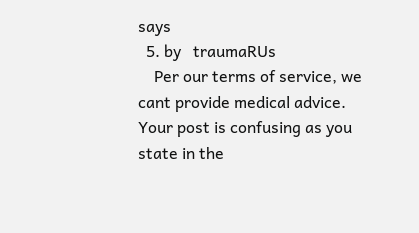says
  5. by   traumaRUs
    Per our terms of service, we cant provide medical advice. Your post is confusing as you state in the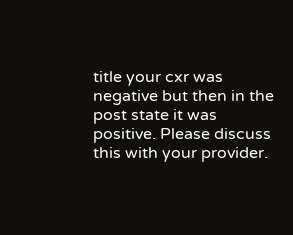title your cxr was negative but then in the post state it was positive. Please discuss this with your provider.